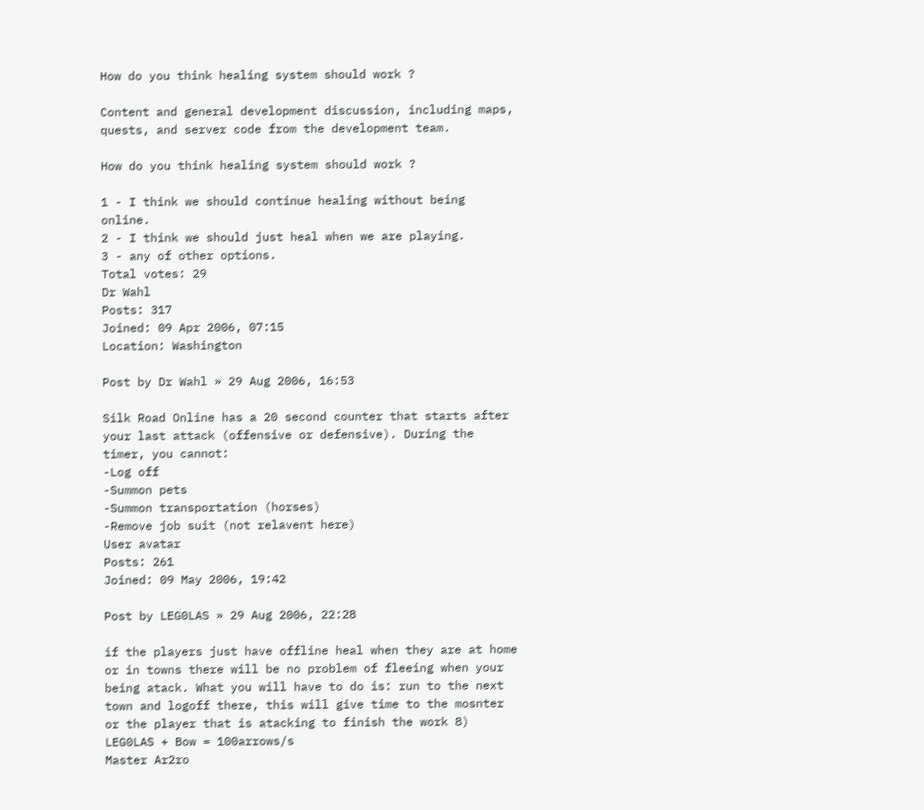How do you think healing system should work ?

Content and general development discussion, including maps, quests, and server code from the development team.

How do you think healing system should work ?

1 - I think we should continue healing without being online.
2 - I think we should just heal when we are playing.
3 - any of other options.
Total votes: 29
Dr Wahl
Posts: 317
Joined: 09 Apr 2006, 07:15
Location: Washington

Post by Dr Wahl » 29 Aug 2006, 16:53

Silk Road Online has a 20 second counter that starts after your last attack (offensive or defensive). During the timer, you cannot:
-Log off
-Summon pets
-Summon transportation (horses)
-Remove job suit (not relavent here)
User avatar
Posts: 261
Joined: 09 May 2006, 19:42

Post by LEG0LAS » 29 Aug 2006, 22:28

if the players just have offline heal when they are at home or in towns there will be no problem of fleeing when your being atack. What you will have to do is: run to the next town and logoff there, this will give time to the mosnter or the player that is atacking to finish the work 8)
LEG0LAS + Bow = 100arrows/s
Master Ar2ro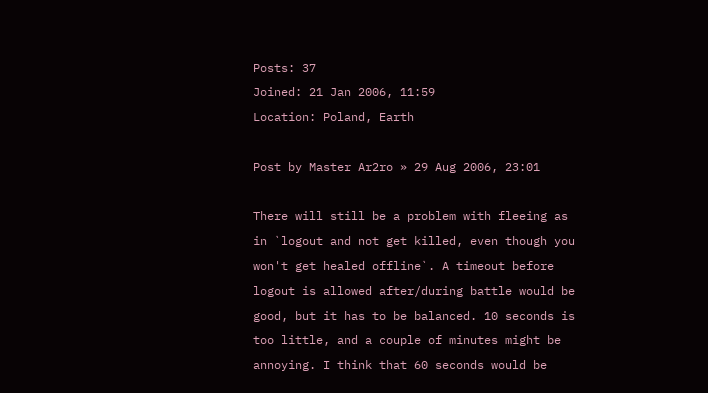Posts: 37
Joined: 21 Jan 2006, 11:59
Location: Poland, Earth

Post by Master Ar2ro » 29 Aug 2006, 23:01

There will still be a problem with fleeing as in `logout and not get killed, even though you won't get healed offline`. A timeout before logout is allowed after/during battle would be good, but it has to be balanced. 10 seconds is too little, and a couple of minutes might be annoying. I think that 60 seconds would be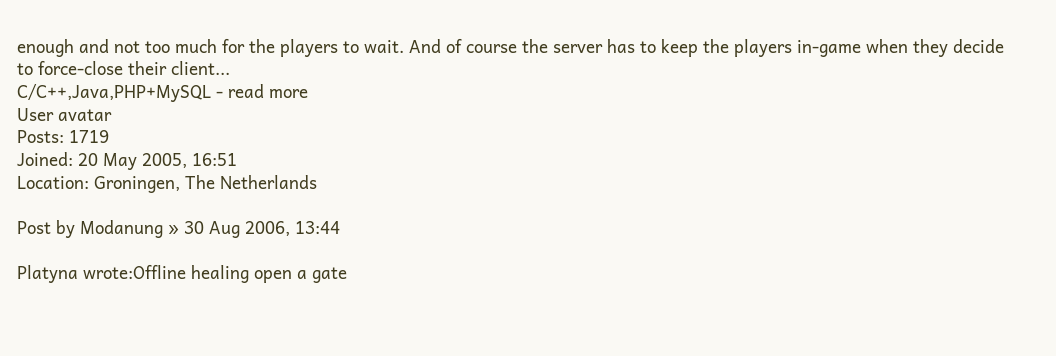enough and not too much for the players to wait. And of course the server has to keep the players in-game when they decide to force-close their client...
C/C++,Java,PHP+MySQL - read more
User avatar
Posts: 1719
Joined: 20 May 2005, 16:51
Location: Groningen, The Netherlands

Post by Modanung » 30 Aug 2006, 13:44

Platyna wrote:Offline healing open a gate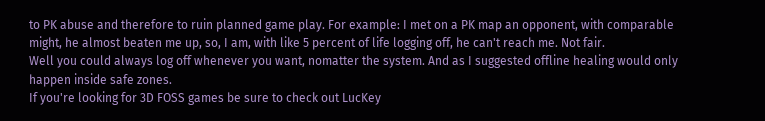to PK abuse and therefore to ruin planned game play. For example: I met on a PK map an opponent, with comparable might, he almost beaten me up, so, I am, with like 5 percent of life logging off, he can't reach me. Not fair.
Well you could always log off whenever you want, nomatter the system. And as I suggested offline healing would only happen inside safe zones.
If you're looking for 3D FOSS games be sure to check out LucKey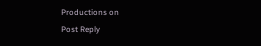Productions on
Post Reply